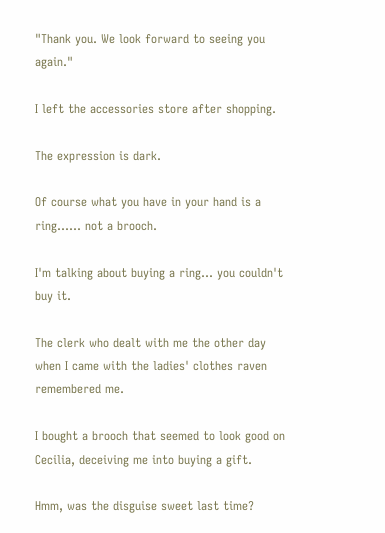"Thank you. We look forward to seeing you again."

I left the accessories store after shopping.

The expression is dark.

Of course what you have in your hand is a ring...... not a brooch.

I'm talking about buying a ring... you couldn't buy it.

The clerk who dealt with me the other day when I came with the ladies' clothes raven remembered me.

I bought a brooch that seemed to look good on Cecilia, deceiving me into buying a gift.

Hmm, was the disguise sweet last time?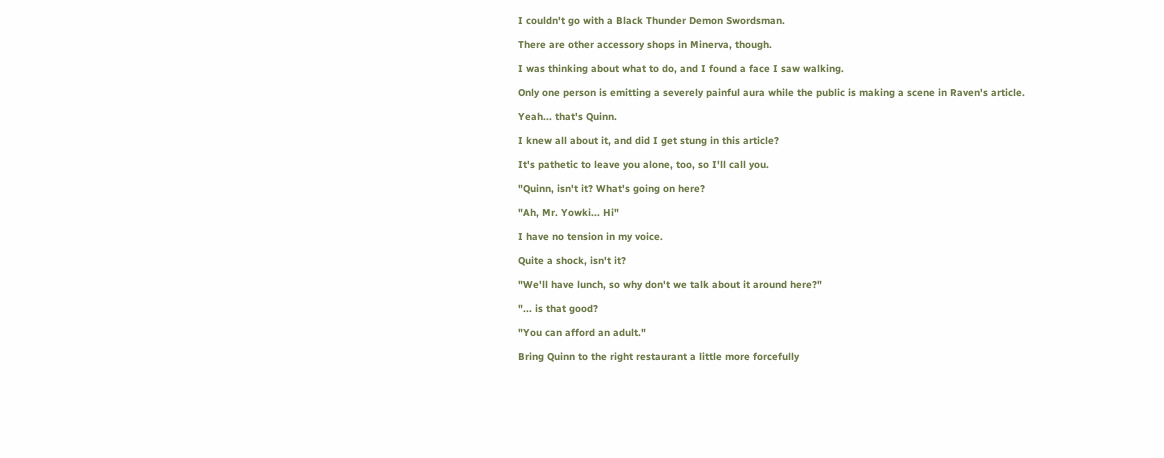I couldn't go with a Black Thunder Demon Swordsman.

There are other accessory shops in Minerva, though.

I was thinking about what to do, and I found a face I saw walking.

Only one person is emitting a severely painful aura while the public is making a scene in Raven's article.

Yeah... that's Quinn.

I knew all about it, and did I get stung in this article?

It's pathetic to leave you alone, too, so I'll call you.

"Quinn, isn't it? What's going on here?

"Ah, Mr. Yowki... Hi"

I have no tension in my voice.

Quite a shock, isn't it?

"We'll have lunch, so why don't we talk about it around here?"

"... is that good?

"You can afford an adult."

Bring Quinn to the right restaurant a little more forcefully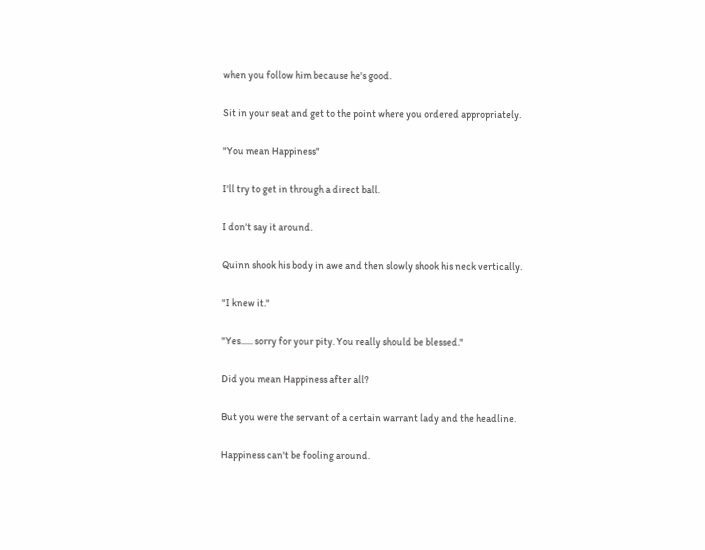when you follow him because he's good.

Sit in your seat and get to the point where you ordered appropriately.

"You mean Happiness"

I'll try to get in through a direct ball.

I don't say it around.

Quinn shook his body in awe and then slowly shook his neck vertically.

"I knew it."

"Yes...... sorry for your pity. You really should be blessed."

Did you mean Happiness after all?

But you were the servant of a certain warrant lady and the headline.

Happiness can't be fooling around.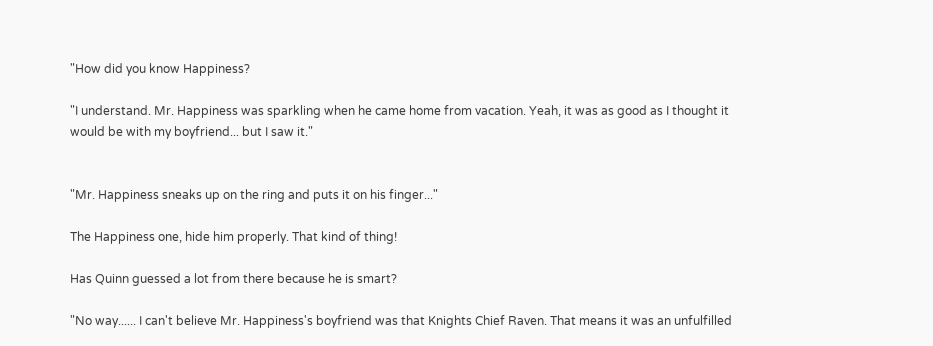"How did you know Happiness?

"I understand. Mr. Happiness was sparkling when he came home from vacation. Yeah, it was as good as I thought it would be with my boyfriend... but I saw it."


"Mr. Happiness sneaks up on the ring and puts it on his finger..."

The Happiness one, hide him properly. That kind of thing!

Has Quinn guessed a lot from there because he is smart?

"No way...... I can't believe Mr. Happiness's boyfriend was that Knights Chief Raven. That means it was an unfulfilled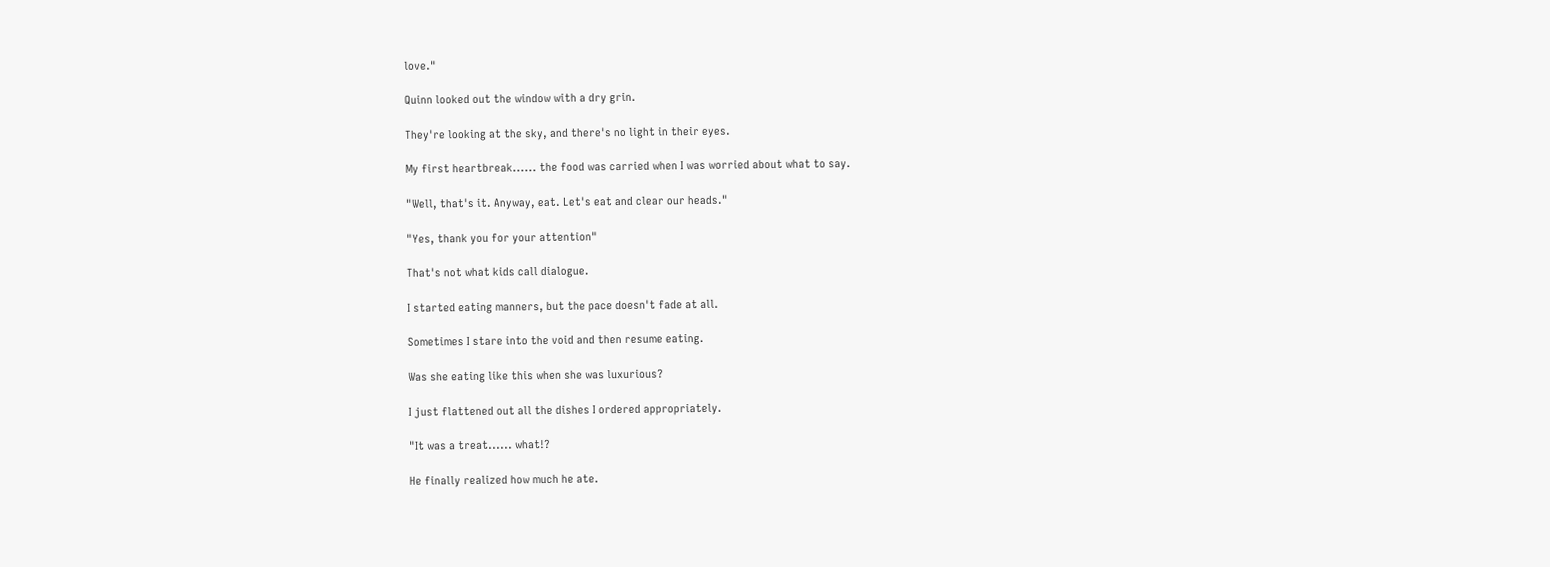love."

Quinn looked out the window with a dry grin.

They're looking at the sky, and there's no light in their eyes.

My first heartbreak...... the food was carried when I was worried about what to say.

"Well, that's it. Anyway, eat. Let's eat and clear our heads."

"Yes, thank you for your attention"

That's not what kids call dialogue.

I started eating manners, but the pace doesn't fade at all.

Sometimes I stare into the void and then resume eating.

Was she eating like this when she was luxurious?

I just flattened out all the dishes I ordered appropriately.

"It was a treat...... what!?

He finally realized how much he ate.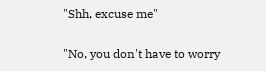"Shh, excuse me"

"No, you don't have to worry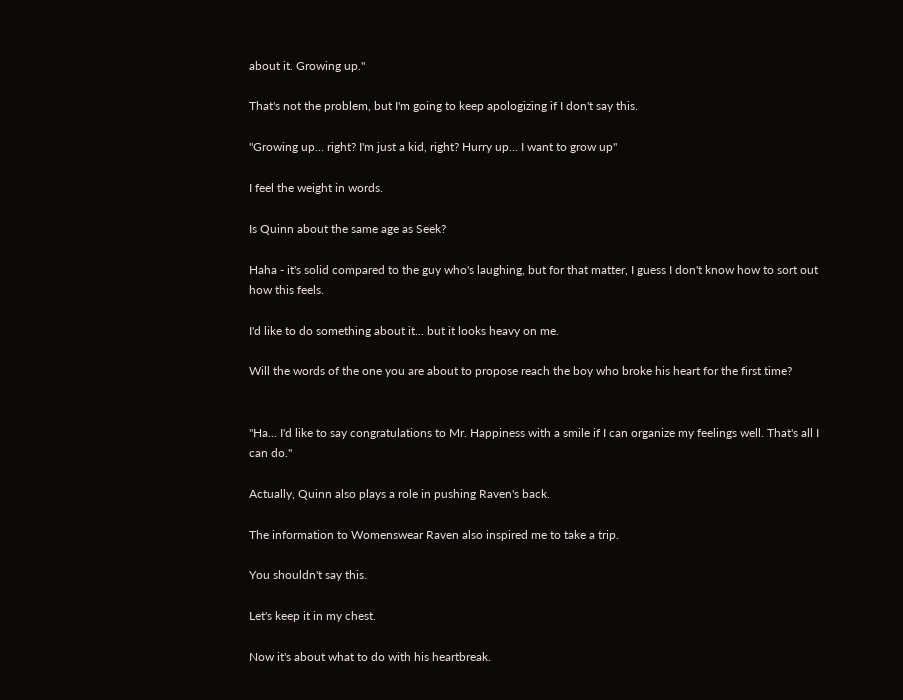about it. Growing up."

That's not the problem, but I'm going to keep apologizing if I don't say this.

"Growing up... right? I'm just a kid, right? Hurry up... I want to grow up"

I feel the weight in words.

Is Quinn about the same age as Seek?

Haha - it's solid compared to the guy who's laughing, but for that matter, I guess I don't know how to sort out how this feels.

I'd like to do something about it... but it looks heavy on me.

Will the words of the one you are about to propose reach the boy who broke his heart for the first time?


"Ha... I'd like to say congratulations to Mr. Happiness with a smile if I can organize my feelings well. That's all I can do."

Actually, Quinn also plays a role in pushing Raven's back.

The information to Womenswear Raven also inspired me to take a trip.

You shouldn't say this.

Let's keep it in my chest.

Now it's about what to do with his heartbreak.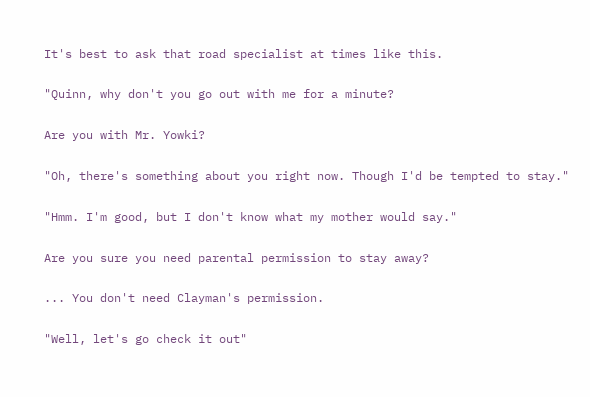It's best to ask that road specialist at times like this.

"Quinn, why don't you go out with me for a minute?

Are you with Mr. Yowki?

"Oh, there's something about you right now. Though I'd be tempted to stay."

"Hmm. I'm good, but I don't know what my mother would say."

Are you sure you need parental permission to stay away?

... You don't need Clayman's permission.

"Well, let's go check it out"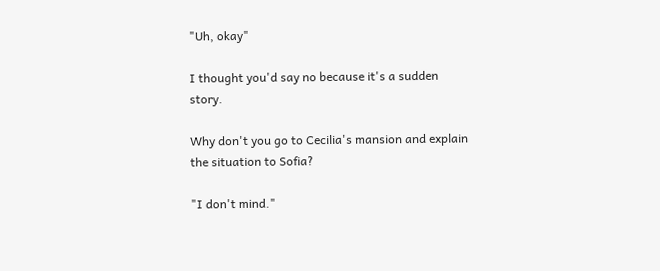"Uh, okay"

I thought you'd say no because it's a sudden story.

Why don't you go to Cecilia's mansion and explain the situation to Sofia?

"I don't mind."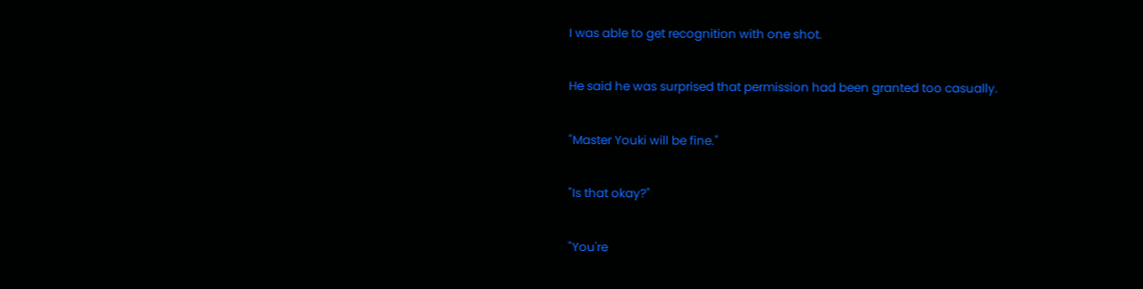I was able to get recognition with one shot.

He said he was surprised that permission had been granted too casually.

"Master Youki will be fine."

"Is that okay?"

"You're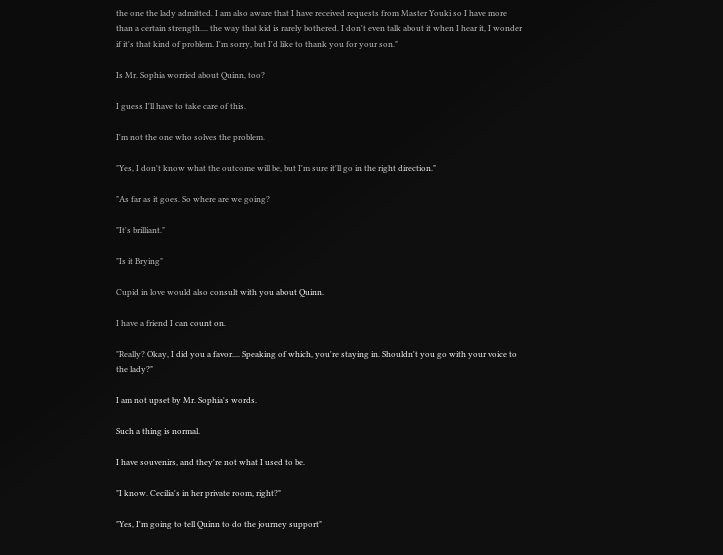the one the lady admitted. I am also aware that I have received requests from Master Youki so I have more than a certain strength.... the way that kid is rarely bothered. I don't even talk about it when I hear it, I wonder if it's that kind of problem. I'm sorry, but I'd like to thank you for your son."

Is Mr. Sophia worried about Quinn, too?

I guess I'll have to take care of this.

I'm not the one who solves the problem.

"Yes, I don't know what the outcome will be, but I'm sure it'll go in the right direction."

"As far as it goes. So where are we going?

"It's brilliant."

"Is it Brying"

Cupid in love would also consult with you about Quinn.

I have a friend I can count on.

"Really? Okay, I did you a favor.... Speaking of which, you're staying in. Shouldn't you go with your voice to the lady?"

I am not upset by Mr. Sophia's words.

Such a thing is normal.

I have souvenirs, and they're not what I used to be.

"I know. Cecilia's in her private room, right?"

"Yes, I'm going to tell Quinn to do the journey support"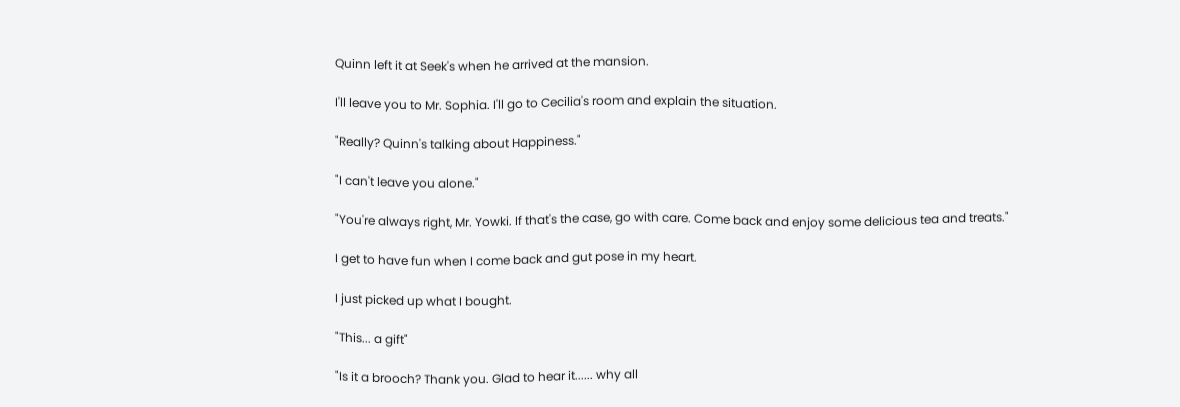Quinn left it at Seek's when he arrived at the mansion.

I'll leave you to Mr. Sophia. I'll go to Cecilia's room and explain the situation.

"Really? Quinn's talking about Happiness."

"I can't leave you alone."

"You're always right, Mr. Yowki. If that's the case, go with care. Come back and enjoy some delicious tea and treats."

I get to have fun when I come back and gut pose in my heart.

I just picked up what I bought.

"This... a gift"

"Is it a brooch? Thank you. Glad to hear it...... why all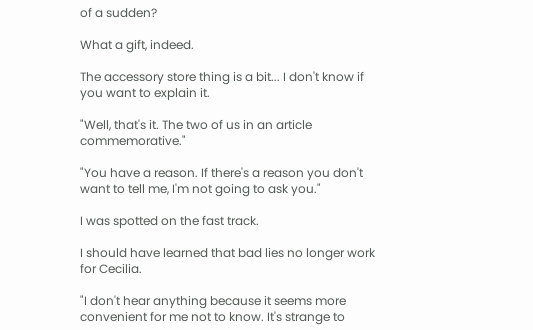of a sudden?

What a gift, indeed.

The accessory store thing is a bit... I don't know if you want to explain it.

"Well, that's it. The two of us in an article commemorative."

"You have a reason. If there's a reason you don't want to tell me, I'm not going to ask you."

I was spotted on the fast track.

I should have learned that bad lies no longer work for Cecilia.

"I don't hear anything because it seems more convenient for me not to know. It's strange to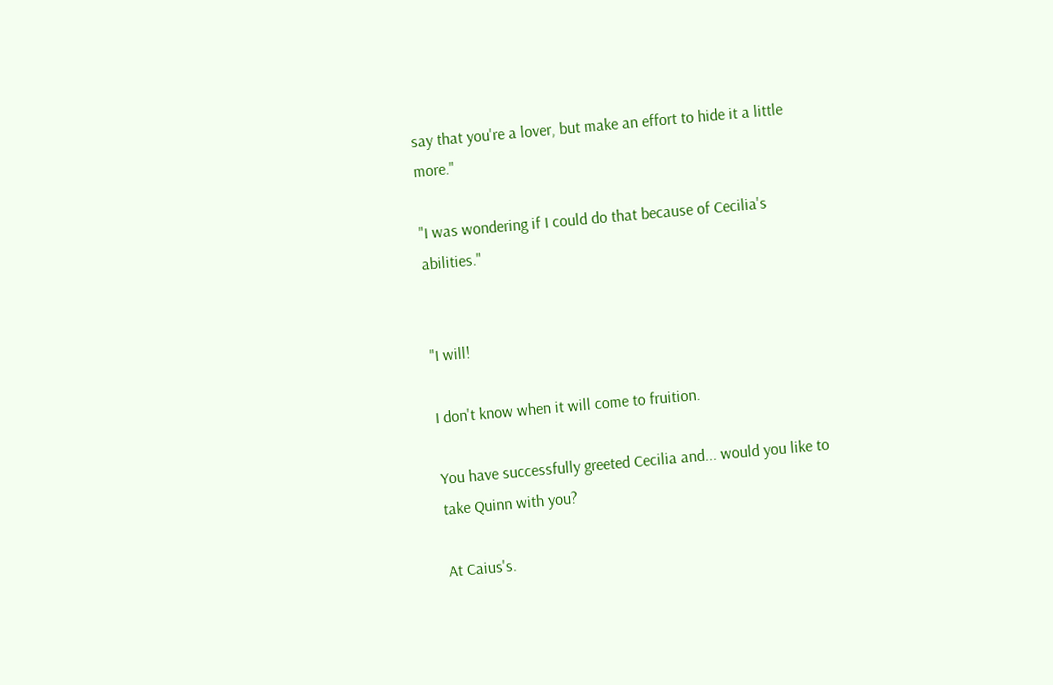say that you're a lover, but make an effort to hide it a little more."

"I was wondering if I could do that because of Cecilia's abilities."


"I will!

I don't know when it will come to fruition.

You have successfully greeted Cecilia and... would you like to take Quinn with you?

At Caius's.